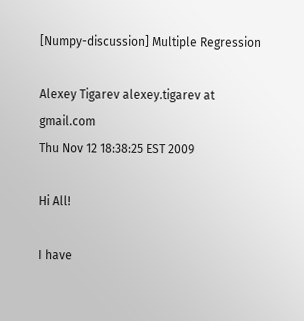[Numpy-discussion] Multiple Regression

Alexey Tigarev alexey.tigarev at gmail.com
Thu Nov 12 18:38:25 EST 2009

Hi All!

I have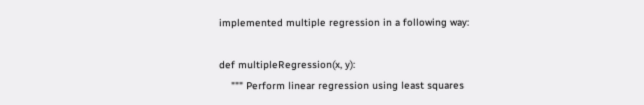implemented multiple regression in a following way:

def multipleRegression(x, y):
    """ Perform linear regression using least squares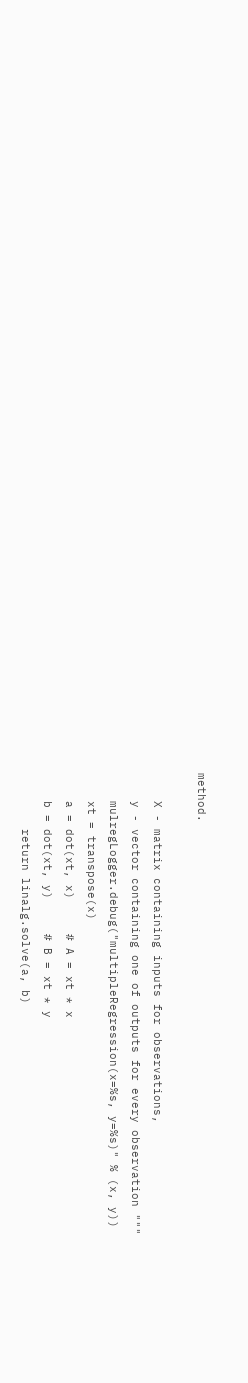method.

    X - matrix containing inputs for observations,
    y - vector containing one of outputs for every observation """
    mulregLogger.debug("multipleRegression(x=%s, y=%s)" % (x, y))
    xt = transpose(x)
    a = dot(xt, x)     # A = xt * x
    b = dot(xt, y)     # B = xt * y
        return linalg.solve(a, b)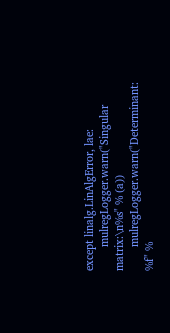except linalg.LinAlgError, lae:
        mulregLogger.warn("Singular matrix:\n%s" % (a))
        mulregLogger.warn("Determinant: %f" %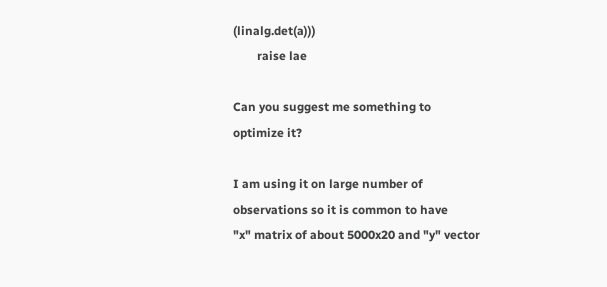(linalg.det(a)))
        raise lae

Can you suggest me something to optimize it?

I am using it on large number of observations so it is common to have
"x" matrix of about 5000x20 and "y" vector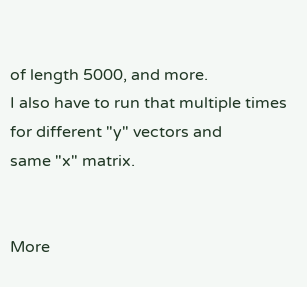of length 5000, and more.
I also have to run that multiple times for different "y" vectors and
same "x" matrix.


More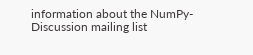information about the NumPy-Discussion mailing list